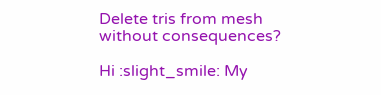Delete tris from mesh without consequences?

Hi :slight_smile: My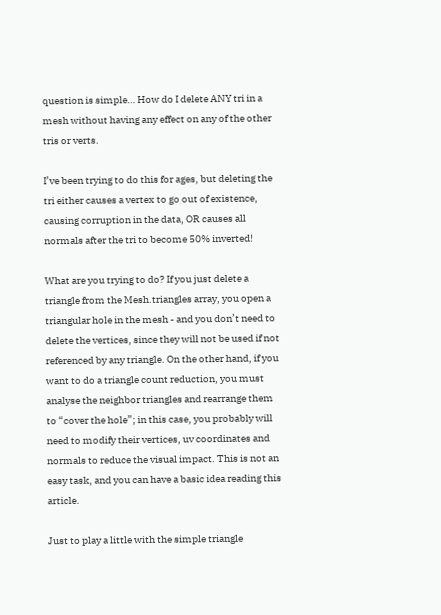question is simple… How do I delete ANY tri in a mesh without having any effect on any of the other tris or verts.

I’ve been trying to do this for ages, but deleting the tri either causes a vertex to go out of existence, causing corruption in the data, OR causes all normals after the tri to become 50% inverted!

What are you trying to do? If you just delete a triangle from the Mesh.triangles array, you open a triangular hole in the mesh - and you don’t need to delete the vertices, since they will not be used if not referenced by any triangle. On the other hand, if you want to do a triangle count reduction, you must analyse the neighbor triangles and rearrange them to “cover the hole”; in this case, you probably will need to modify their vertices, uv coordinates and normals to reduce the visual impact. This is not an easy task, and you can have a basic idea reading this article.

Just to play a little with the simple triangle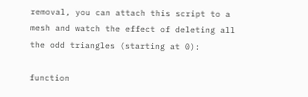removal, you can attach this script to a mesh and watch the effect of deleting all the odd triangles (starting at 0):

function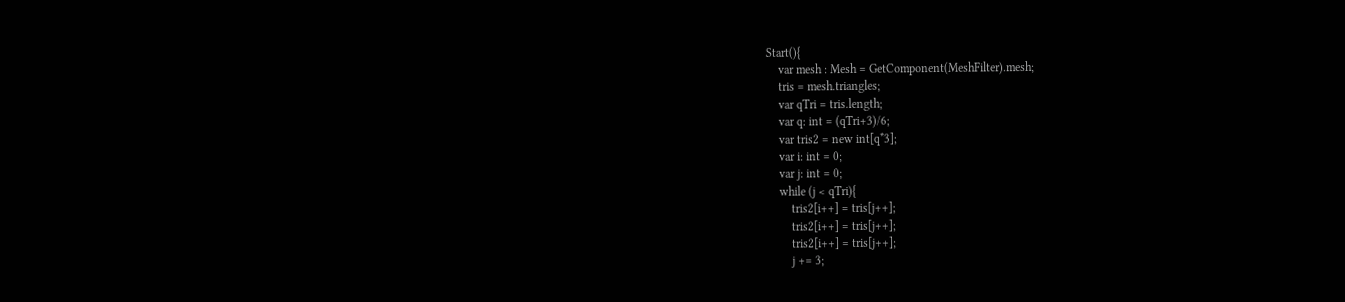Start(){
    var mesh : Mesh = GetComponent(MeshFilter).mesh;
    tris = mesh.triangles;
    var qTri = tris.length;
    var q: int = (qTri+3)/6;
    var tris2 = new int[q*3];
    var i: int = 0;
    var j: int = 0;
    while (j < qTri){
        tris2[i++] = tris[j++];
        tris2[i++] = tris[j++];
        tris2[i++] = tris[j++];
        j += 3;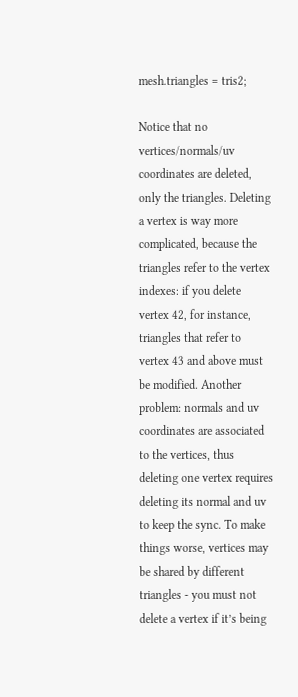mesh.triangles = tris2;

Notice that no vertices/normals/uv coordinates are deleted, only the triangles. Deleting a vertex is way more complicated, because the triangles refer to the vertex indexes: if you delete vertex 42, for instance, triangles that refer to vertex 43 and above must be modified. Another problem: normals and uv coordinates are associated to the vertices, thus deleting one vertex requires deleting its normal and uv to keep the sync. To make things worse, vertices may be shared by different triangles - you must not delete a vertex if it’s being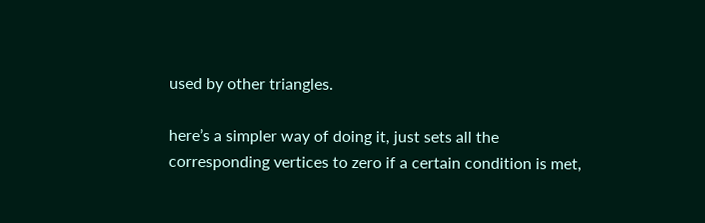used by other triangles.

here’s a simpler way of doing it, just sets all the corresponding vertices to zero if a certain condition is met,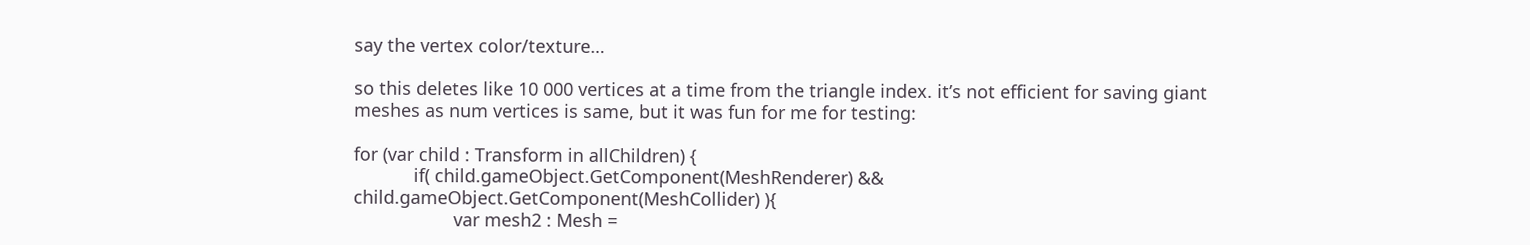say the vertex color/texture…

so this deletes like 10 000 vertices at a time from the triangle index. it’s not efficient for saving giant meshes as num vertices is same, but it was fun for me for testing:

for (var child : Transform in allChildren) {
            if( child.gameObject.GetComponent(MeshRenderer) && child.gameObject.GetComponent(MeshCollider) ){
                    var mesh2 : Mesh =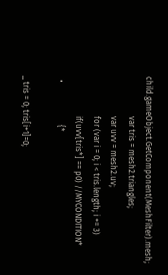child.gameObject.GetComponent(MeshFilter).mesh;
                    var tris = mesh2.triangles;
                    var uvv = mesh2.uv;
                    for (var i = 0; i < tris.length; i += 3)
                    if(uvv[tris*] == p0) //MYCONDITION*
  •                     {*

_ tris = 0; tris[i+1]=0;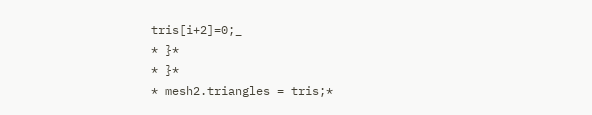tris[i+2]=0;_
* }*
* }*
* mesh2.triangles = tris;*